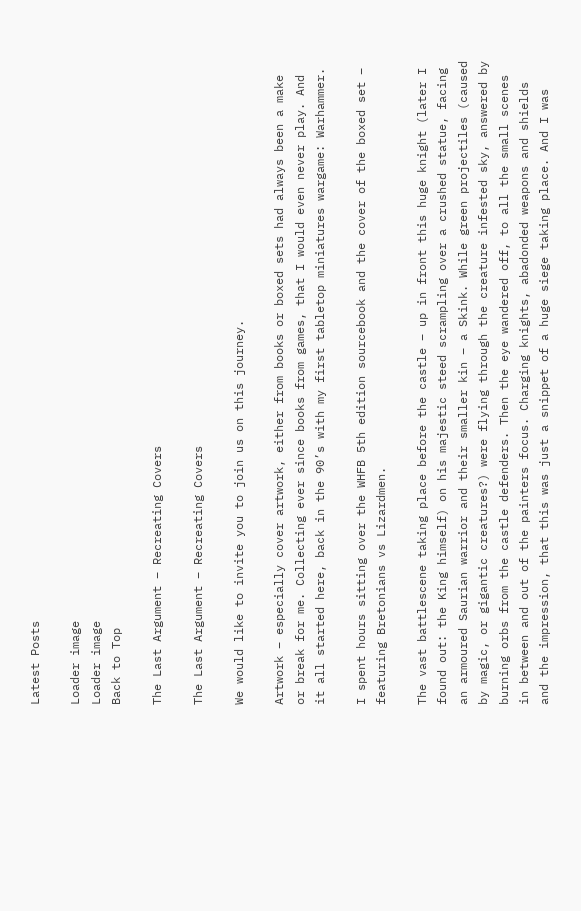Latest Posts

Loader image
Loader image
Back to Top

The Last Argument – Recreating Covers

The Last Argument – Recreating Covers

We would like to invite you to join us on this journey.

Artwork – especially cover artwork, either from books or boxed sets had always been a make or break for me. Collecting ever since books from games, that I would even never play. And it all started here, back in the 90’s with my first tabletop miniatures wargame: Warhammer.

I spent hours sitting over the WHFB 5th edition sourcebook and the cover of the boxed set – featuring Bretonians vs Lizardmen.

The vast battlescene taking place before the castle – up in front this huge knight (later I found out: the King himself) on his majestic steed scrampling over a crushed statue, facing an armoured Saurian warrior and their smaller kin – a Skink. While green projectiles (caused by magic, or gigantic creatures?) were flying through the creature infested sky, answered by burning orbs from the castle defenders. Then the eye wandered off, to all the small scenes in between and out of the painters focus. Charging knights, abadonded weapons and shields and the impression, that this was just a snippet of a huge siege taking place. And I was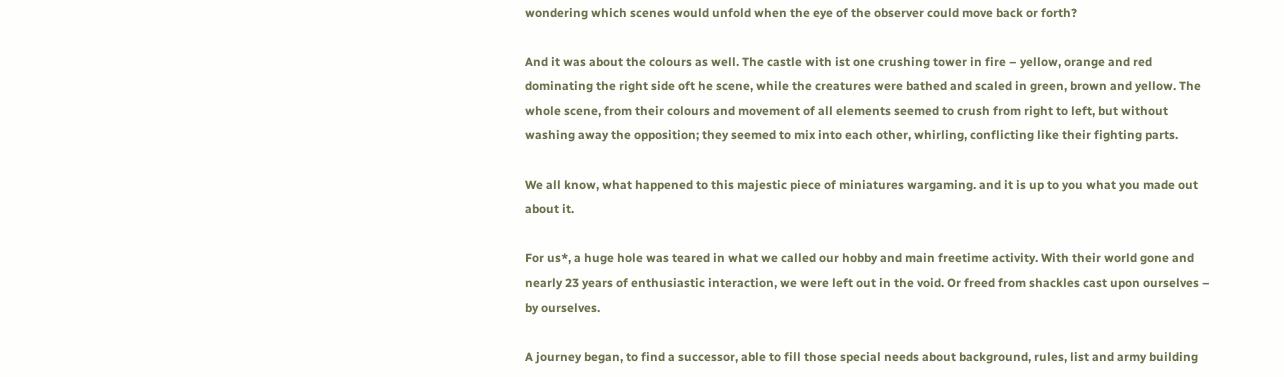wondering which scenes would unfold when the eye of the observer could move back or forth?

And it was about the colours as well. The castle with ist one crushing tower in fire – yellow, orange and red dominating the right side oft he scene, while the creatures were bathed and scaled in green, brown and yellow. The whole scene, from their colours and movement of all elements seemed to crush from right to left, but without washing away the opposition; they seemed to mix into each other, whirling, conflicting like their fighting parts.

We all know, what happened to this majestic piece of miniatures wargaming. and it is up to you what you made out about it.

For us*, a huge hole was teared in what we called our hobby and main freetime activity. With their world gone and nearly 23 years of enthusiastic interaction, we were left out in the void. Or freed from shackles cast upon ourselves – by ourselves.

A journey began, to find a successor, able to fill those special needs about background, rules, list and army building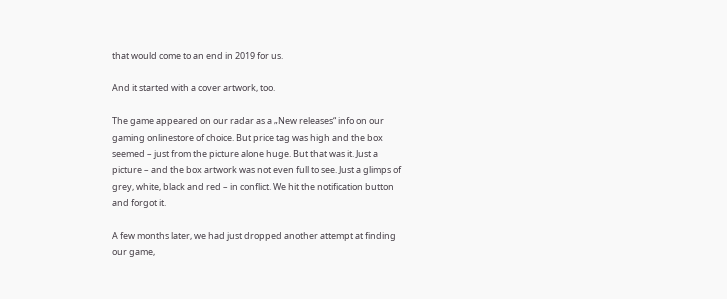that would come to an end in 2019 for us.

And it started with a cover artwork, too.

The game appeared on our radar as a „New releases“ info on our gaming onlinestore of choice. But price tag was high and the box seemed – just from the picture alone huge. But that was it. Just a picture – and the box artwork was not even full to see. Just a glimps of grey, white, black and red – in conflict. We hit the notification button and forgot it.

A few months later, we had just dropped another attempt at finding our game,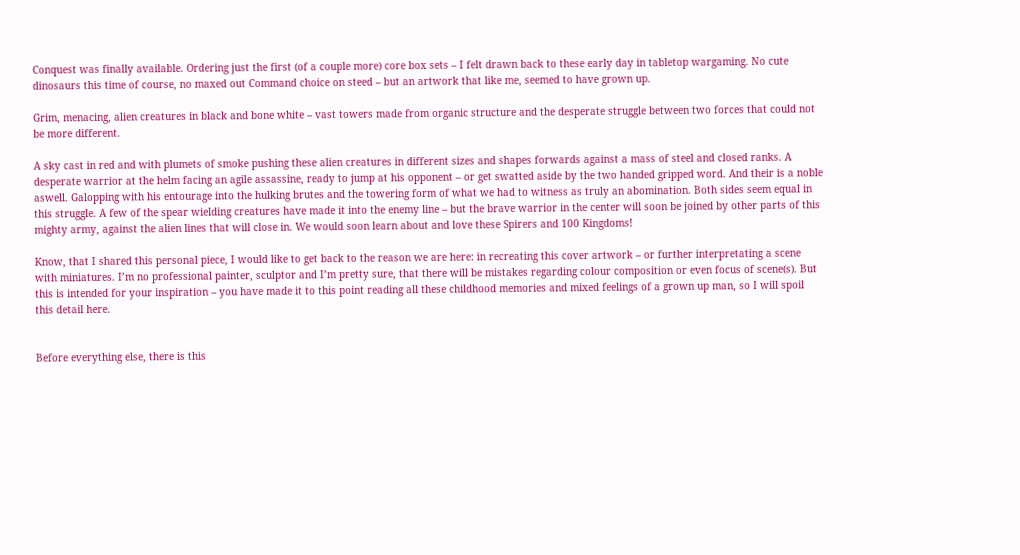Conquest was finally available. Ordering just the first (of a couple more) core box sets – I felt drawn back to these early day in tabletop wargaming. No cute dinosaurs this time of course, no maxed out Command choice on steed – but an artwork that like me, seemed to have grown up.

Grim, menacing, alien creatures in black and bone white – vast towers made from organic structure and the desperate struggle between two forces that could not be more different.

A sky cast in red and with plumets of smoke pushing these alien creatures in different sizes and shapes forwards against a mass of steel and closed ranks. A desperate warrior at the helm facing an agile assassine, ready to jump at his opponent – or get swatted aside by the two handed gripped word. And their is a noble aswell. Galopping with his entourage into the hulking brutes and the towering form of what we had to witness as truly an abomination. Both sides seem equal in this struggle. A few of the spear wielding creatures have made it into the enemy line – but the brave warrior in the center will soon be joined by other parts of this mighty army, against the alien lines that will close in. We would soon learn about and love these Spirers and 100 Kingdoms!

Know, that I shared this personal piece, I would like to get back to the reason we are here: in recreating this cover artwork – or further interpretating a scene with miniatures. I’m no professional painter, sculptor and I’m pretty sure, that there will be mistakes regarding colour composition or even focus of scene(s). But this is intended for your inspiration – you have made it to this point reading all these childhood memories and mixed feelings of a grown up man, so I will spoil this detail here.


Before everything else, there is this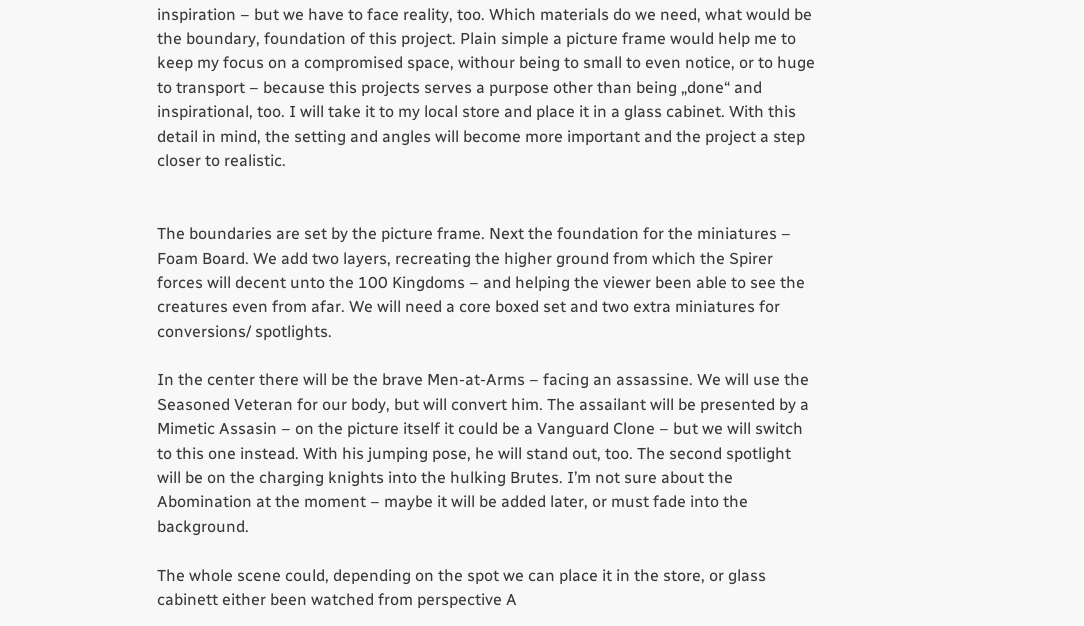inspiration – but we have to face reality, too. Which materials do we need, what would be the boundary, foundation of this project. Plain simple a picture frame would help me to keep my focus on a compromised space, withour being to small to even notice, or to huge to transport – because this projects serves a purpose other than being „done“ and inspirational, too. I will take it to my local store and place it in a glass cabinet. With this detail in mind, the setting and angles will become more important and the project a step closer to realistic.


The boundaries are set by the picture frame. Next the foundation for the miniatures – Foam Board. We add two layers, recreating the higher ground from which the Spirer forces will decent unto the 100 Kingdoms – and helping the viewer been able to see the creatures even from afar. We will need a core boxed set and two extra miniatures for conversions/ spotlights.

In the center there will be the brave Men-at-Arms – facing an assassine. We will use the Seasoned Veteran for our body, but will convert him. The assailant will be presented by a Mimetic Assasin – on the picture itself it could be a Vanguard Clone – but we will switch to this one instead. With his jumping pose, he will stand out, too. The second spotlight will be on the charging knights into the hulking Brutes. I’m not sure about the Abomination at the moment – maybe it will be added later, or must fade into the background.

The whole scene could, depending on the spot we can place it in the store, or glass cabinett either been watched from perspective A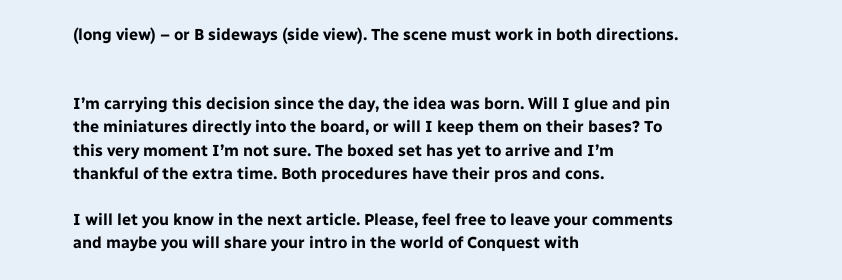(long view) – or B sideways (side view). The scene must work in both directions.


I’m carrying this decision since the day, the idea was born. Will I glue and pin the miniatures directly into the board, or will I keep them on their bases? To this very moment I’m not sure. The boxed set has yet to arrive and I’m thankful of the extra time. Both procedures have their pros and cons.

I will let you know in the next article. Please, feel free to leave your comments and maybe you will share your intro in the world of Conquest with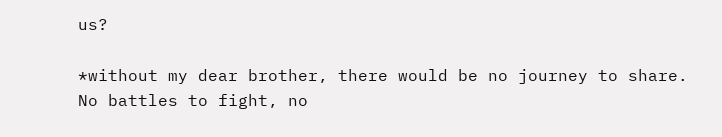us?

*without my dear brother, there would be no journey to share. No battles to fight, no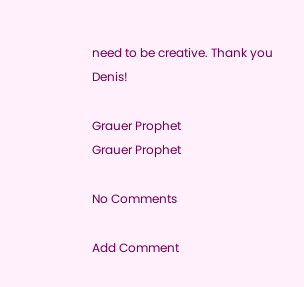need to be creative. Thank you Denis!

Grauer Prophet
Grauer Prophet

No Comments

Add Comment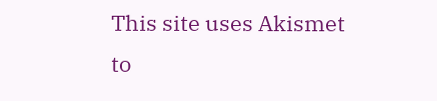This site uses Akismet to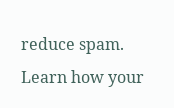reduce spam. Learn how your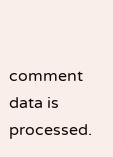comment data is processed.